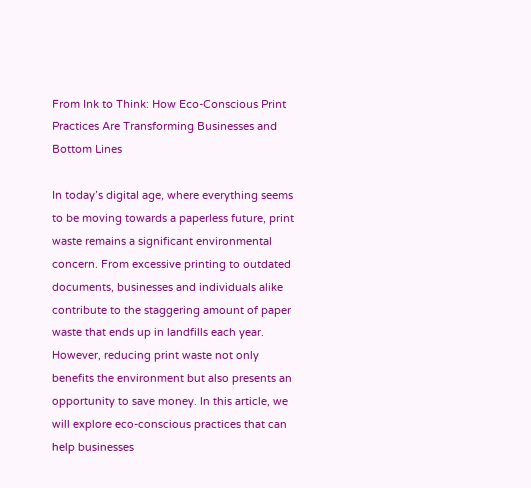From Ink to Think: How Eco-Conscious Print Practices Are Transforming Businesses and Bottom Lines

In today’s digital age, where everything seems to be moving towards a paperless future, print waste remains a significant environmental concern. From excessive printing to outdated documents, businesses and individuals alike contribute to the staggering amount of paper waste that ends up in landfills each year. However, reducing print waste not only benefits the environment but also presents an opportunity to save money. In this article, we will explore eco-conscious practices that can help businesses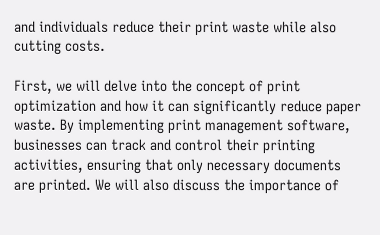and individuals reduce their print waste while also cutting costs.

First, we will delve into the concept of print optimization and how it can significantly reduce paper waste. By implementing print management software, businesses can track and control their printing activities, ensuring that only necessary documents are printed. We will also discuss the importance of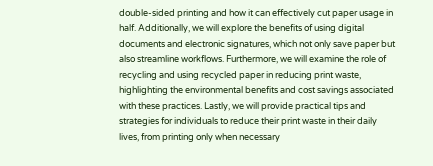double-sided printing and how it can effectively cut paper usage in half. Additionally, we will explore the benefits of using digital documents and electronic signatures, which not only save paper but also streamline workflows. Furthermore, we will examine the role of recycling and using recycled paper in reducing print waste, highlighting the environmental benefits and cost savings associated with these practices. Lastly, we will provide practical tips and strategies for individuals to reduce their print waste in their daily lives, from printing only when necessary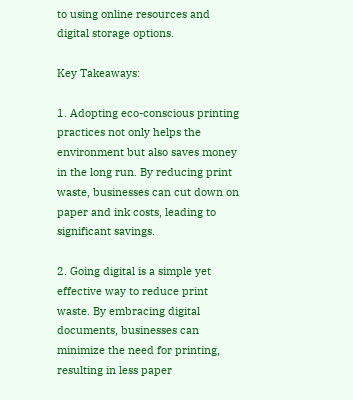to using online resources and digital storage options.

Key Takeaways:

1. Adopting eco-conscious printing practices not only helps the environment but also saves money in the long run. By reducing print waste, businesses can cut down on paper and ink costs, leading to significant savings.

2. Going digital is a simple yet effective way to reduce print waste. By embracing digital documents, businesses can minimize the need for printing, resulting in less paper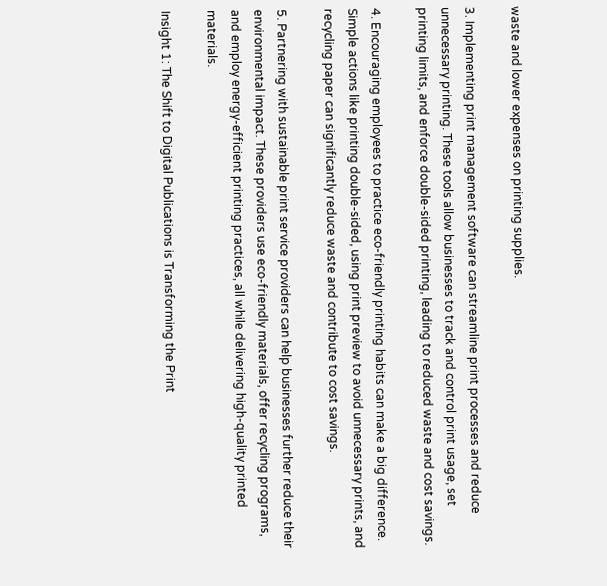waste and lower expenses on printing supplies.

3. Implementing print management software can streamline print processes and reduce unnecessary printing. These tools allow businesses to track and control print usage, set printing limits, and enforce double-sided printing, leading to reduced waste and cost savings.

4. Encouraging employees to practice eco-friendly printing habits can make a big difference. Simple actions like printing double-sided, using print preview to avoid unnecessary prints, and recycling paper can significantly reduce waste and contribute to cost savings.

5. Partnering with sustainable print service providers can help businesses further reduce their environmental impact. These providers use eco-friendly materials, offer recycling programs, and employ energy-efficient printing practices, all while delivering high-quality printed materials.

Insight 1: The Shift to Digital Publications is Transforming the Print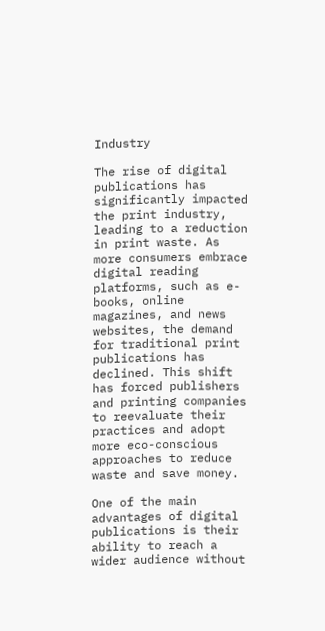Industry

The rise of digital publications has significantly impacted the print industry, leading to a reduction in print waste. As more consumers embrace digital reading platforms, such as e-books, online magazines, and news websites, the demand for traditional print publications has declined. This shift has forced publishers and printing companies to reevaluate their practices and adopt more eco-conscious approaches to reduce waste and save money.

One of the main advantages of digital publications is their ability to reach a wider audience without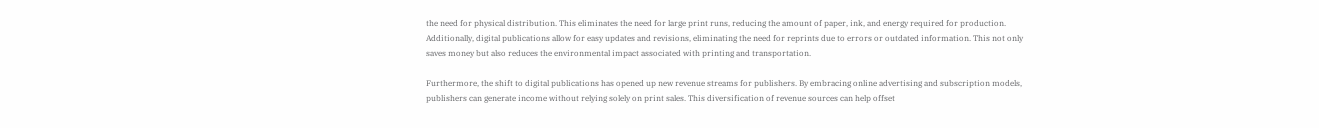the need for physical distribution. This eliminates the need for large print runs, reducing the amount of paper, ink, and energy required for production. Additionally, digital publications allow for easy updates and revisions, eliminating the need for reprints due to errors or outdated information. This not only saves money but also reduces the environmental impact associated with printing and transportation.

Furthermore, the shift to digital publications has opened up new revenue streams for publishers. By embracing online advertising and subscription models, publishers can generate income without relying solely on print sales. This diversification of revenue sources can help offset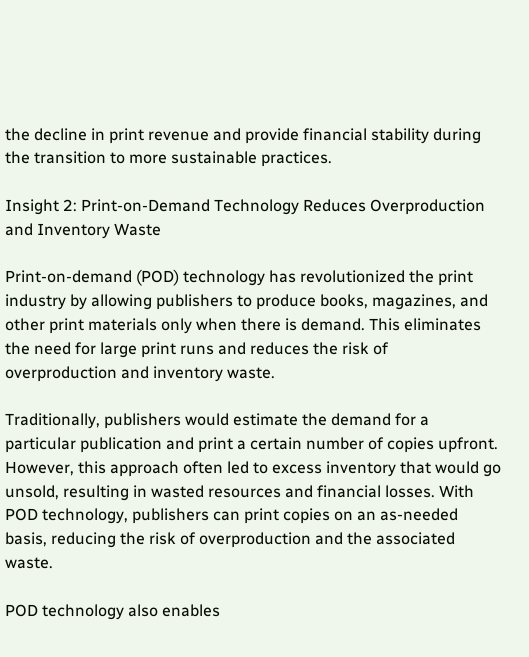the decline in print revenue and provide financial stability during the transition to more sustainable practices.

Insight 2: Print-on-Demand Technology Reduces Overproduction and Inventory Waste

Print-on-demand (POD) technology has revolutionized the print industry by allowing publishers to produce books, magazines, and other print materials only when there is demand. This eliminates the need for large print runs and reduces the risk of overproduction and inventory waste.

Traditionally, publishers would estimate the demand for a particular publication and print a certain number of copies upfront. However, this approach often led to excess inventory that would go unsold, resulting in wasted resources and financial losses. With POD technology, publishers can print copies on an as-needed basis, reducing the risk of overproduction and the associated waste.

POD technology also enables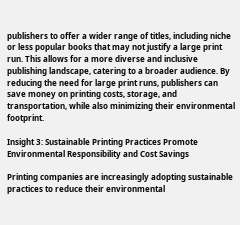publishers to offer a wider range of titles, including niche or less popular books that may not justify a large print run. This allows for a more diverse and inclusive publishing landscape, catering to a broader audience. By reducing the need for large print runs, publishers can save money on printing costs, storage, and transportation, while also minimizing their environmental footprint.

Insight 3: Sustainable Printing Practices Promote Environmental Responsibility and Cost Savings

Printing companies are increasingly adopting sustainable practices to reduce their environmental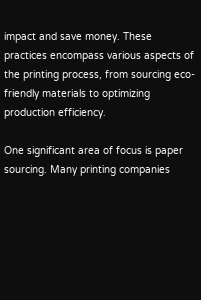impact and save money. These practices encompass various aspects of the printing process, from sourcing eco-friendly materials to optimizing production efficiency.

One significant area of focus is paper sourcing. Many printing companies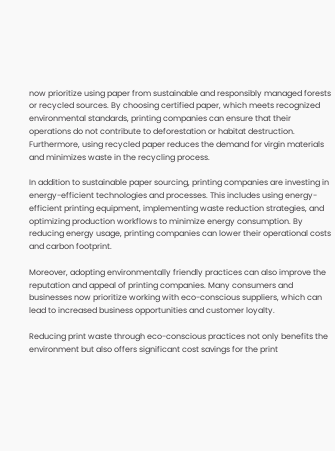now prioritize using paper from sustainable and responsibly managed forests or recycled sources. By choosing certified paper, which meets recognized environmental standards, printing companies can ensure that their operations do not contribute to deforestation or habitat destruction. Furthermore, using recycled paper reduces the demand for virgin materials and minimizes waste in the recycling process.

In addition to sustainable paper sourcing, printing companies are investing in energy-efficient technologies and processes. This includes using energy-efficient printing equipment, implementing waste reduction strategies, and optimizing production workflows to minimize energy consumption. By reducing energy usage, printing companies can lower their operational costs and carbon footprint.

Moreover, adopting environmentally friendly practices can also improve the reputation and appeal of printing companies. Many consumers and businesses now prioritize working with eco-conscious suppliers, which can lead to increased business opportunities and customer loyalty.

Reducing print waste through eco-conscious practices not only benefits the environment but also offers significant cost savings for the print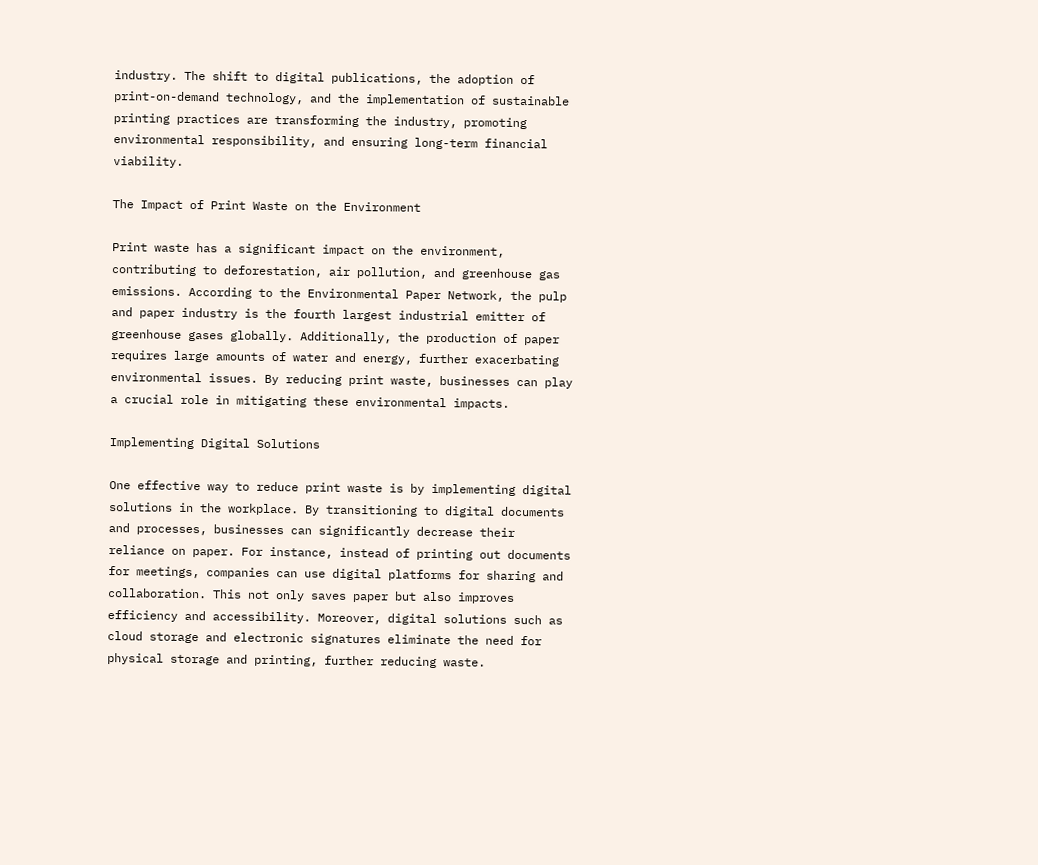industry. The shift to digital publications, the adoption of print-on-demand technology, and the implementation of sustainable printing practices are transforming the industry, promoting environmental responsibility, and ensuring long-term financial viability.

The Impact of Print Waste on the Environment

Print waste has a significant impact on the environment, contributing to deforestation, air pollution, and greenhouse gas emissions. According to the Environmental Paper Network, the pulp and paper industry is the fourth largest industrial emitter of greenhouse gases globally. Additionally, the production of paper requires large amounts of water and energy, further exacerbating environmental issues. By reducing print waste, businesses can play a crucial role in mitigating these environmental impacts.

Implementing Digital Solutions

One effective way to reduce print waste is by implementing digital solutions in the workplace. By transitioning to digital documents and processes, businesses can significantly decrease their reliance on paper. For instance, instead of printing out documents for meetings, companies can use digital platforms for sharing and collaboration. This not only saves paper but also improves efficiency and accessibility. Moreover, digital solutions such as cloud storage and electronic signatures eliminate the need for physical storage and printing, further reducing waste.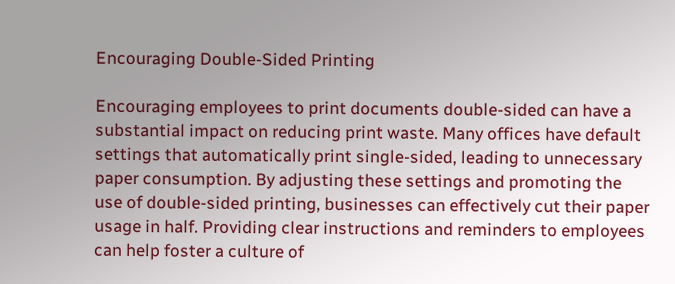Encouraging Double-Sided Printing

Encouraging employees to print documents double-sided can have a substantial impact on reducing print waste. Many offices have default settings that automatically print single-sided, leading to unnecessary paper consumption. By adjusting these settings and promoting the use of double-sided printing, businesses can effectively cut their paper usage in half. Providing clear instructions and reminders to employees can help foster a culture of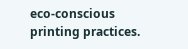eco-conscious printing practices.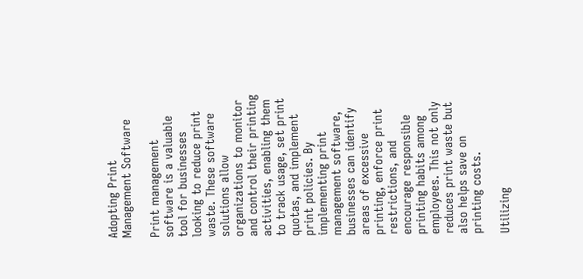Adopting Print Management Software

Print management software is a valuable tool for businesses looking to reduce print waste. These software solutions allow organizations to monitor and control their printing activities, enabling them to track usage, set print quotas, and implement print policies. By implementing print management software, businesses can identify areas of excessive printing, enforce print restrictions, and encourage responsible printing habits among employees. This not only reduces print waste but also helps save on printing costs.

Utilizing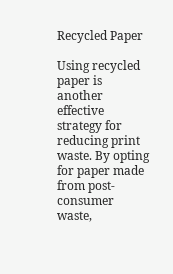Recycled Paper

Using recycled paper is another effective strategy for reducing print waste. By opting for paper made from post-consumer waste,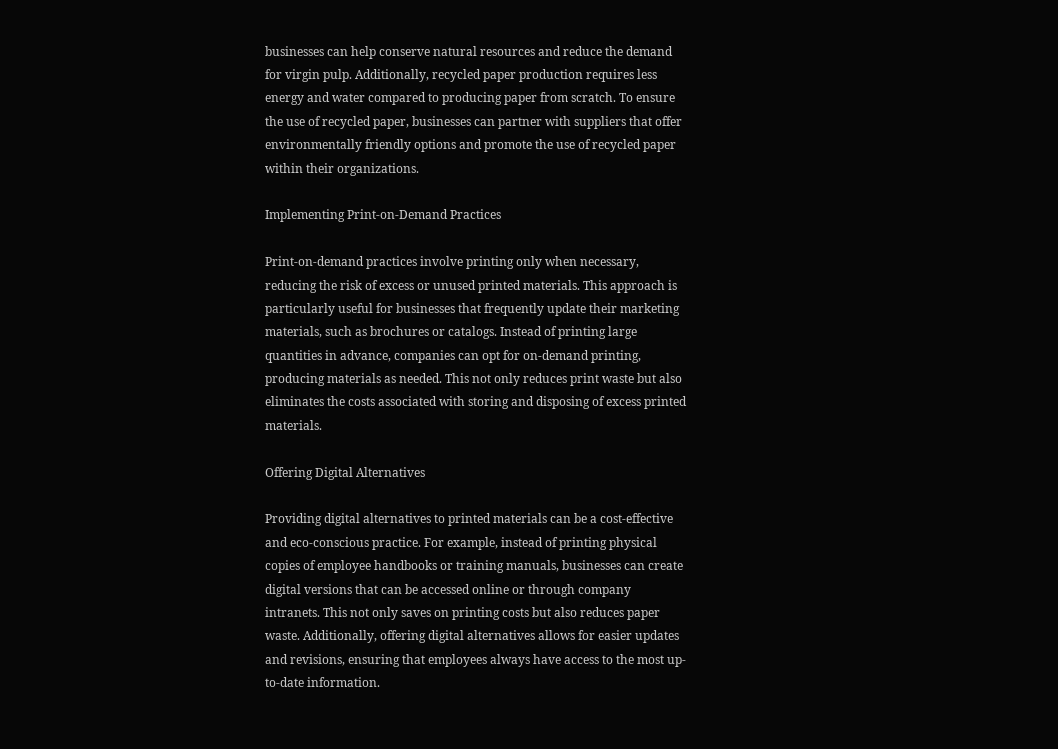businesses can help conserve natural resources and reduce the demand for virgin pulp. Additionally, recycled paper production requires less energy and water compared to producing paper from scratch. To ensure the use of recycled paper, businesses can partner with suppliers that offer environmentally friendly options and promote the use of recycled paper within their organizations.

Implementing Print-on-Demand Practices

Print-on-demand practices involve printing only when necessary, reducing the risk of excess or unused printed materials. This approach is particularly useful for businesses that frequently update their marketing materials, such as brochures or catalogs. Instead of printing large quantities in advance, companies can opt for on-demand printing, producing materials as needed. This not only reduces print waste but also eliminates the costs associated with storing and disposing of excess printed materials.

Offering Digital Alternatives

Providing digital alternatives to printed materials can be a cost-effective and eco-conscious practice. For example, instead of printing physical copies of employee handbooks or training manuals, businesses can create digital versions that can be accessed online or through company intranets. This not only saves on printing costs but also reduces paper waste. Additionally, offering digital alternatives allows for easier updates and revisions, ensuring that employees always have access to the most up-to-date information.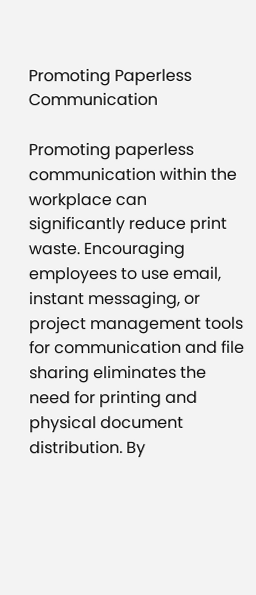Promoting Paperless Communication

Promoting paperless communication within the workplace can significantly reduce print waste. Encouraging employees to use email, instant messaging, or project management tools for communication and file sharing eliminates the need for printing and physical document distribution. By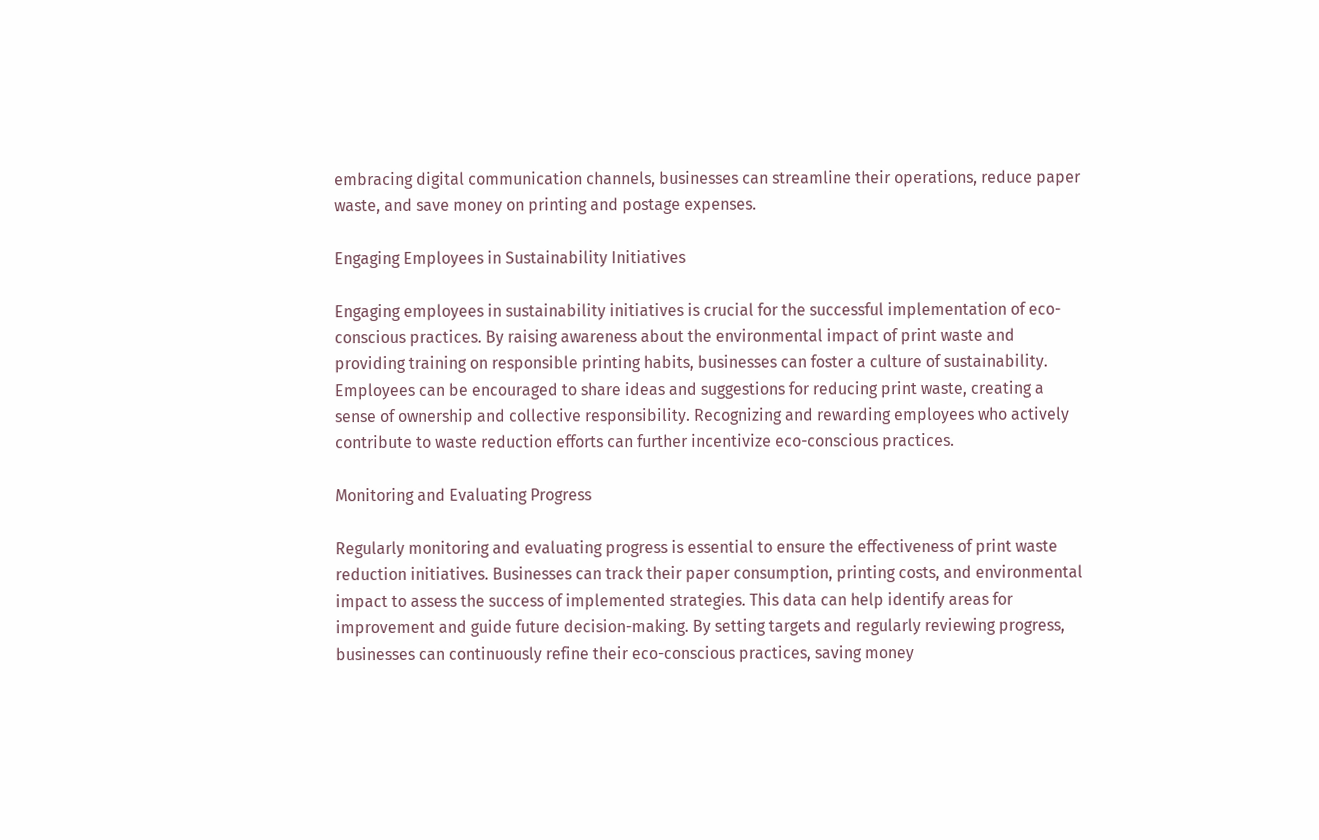embracing digital communication channels, businesses can streamline their operations, reduce paper waste, and save money on printing and postage expenses.

Engaging Employees in Sustainability Initiatives

Engaging employees in sustainability initiatives is crucial for the successful implementation of eco-conscious practices. By raising awareness about the environmental impact of print waste and providing training on responsible printing habits, businesses can foster a culture of sustainability. Employees can be encouraged to share ideas and suggestions for reducing print waste, creating a sense of ownership and collective responsibility. Recognizing and rewarding employees who actively contribute to waste reduction efforts can further incentivize eco-conscious practices.

Monitoring and Evaluating Progress

Regularly monitoring and evaluating progress is essential to ensure the effectiveness of print waste reduction initiatives. Businesses can track their paper consumption, printing costs, and environmental impact to assess the success of implemented strategies. This data can help identify areas for improvement and guide future decision-making. By setting targets and regularly reviewing progress, businesses can continuously refine their eco-conscious practices, saving money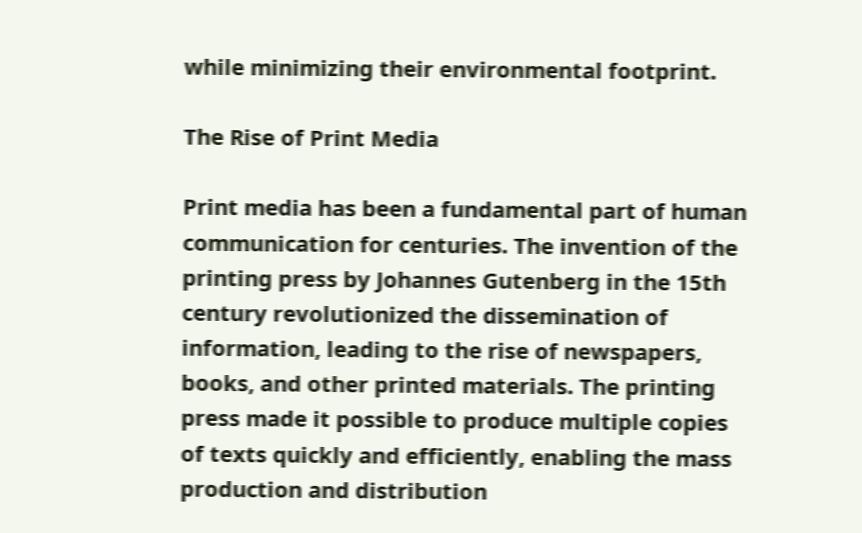while minimizing their environmental footprint.

The Rise of Print Media

Print media has been a fundamental part of human communication for centuries. The invention of the printing press by Johannes Gutenberg in the 15th century revolutionized the dissemination of information, leading to the rise of newspapers, books, and other printed materials. The printing press made it possible to produce multiple copies of texts quickly and efficiently, enabling the mass production and distribution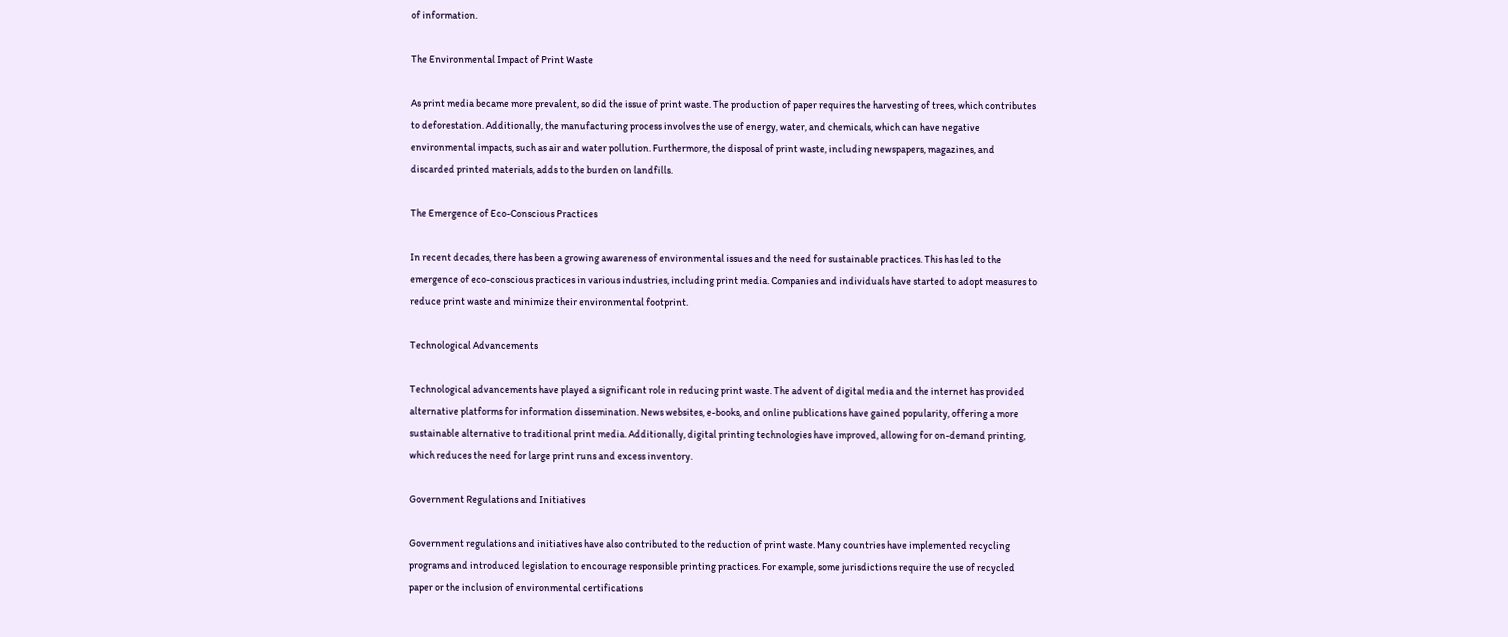of information.

The Environmental Impact of Print Waste

As print media became more prevalent, so did the issue of print waste. The production of paper requires the harvesting of trees, which contributes to deforestation. Additionally, the manufacturing process involves the use of energy, water, and chemicals, which can have negative environmental impacts, such as air and water pollution. Furthermore, the disposal of print waste, including newspapers, magazines, and discarded printed materials, adds to the burden on landfills.

The Emergence of Eco-Conscious Practices

In recent decades, there has been a growing awareness of environmental issues and the need for sustainable practices. This has led to the emergence of eco-conscious practices in various industries, including print media. Companies and individuals have started to adopt measures to reduce print waste and minimize their environmental footprint.

Technological Advancements

Technological advancements have played a significant role in reducing print waste. The advent of digital media and the internet has provided alternative platforms for information dissemination. News websites, e-books, and online publications have gained popularity, offering a more sustainable alternative to traditional print media. Additionally, digital printing technologies have improved, allowing for on-demand printing, which reduces the need for large print runs and excess inventory.

Government Regulations and Initiatives

Government regulations and initiatives have also contributed to the reduction of print waste. Many countries have implemented recycling programs and introduced legislation to encourage responsible printing practices. For example, some jurisdictions require the use of recycled paper or the inclusion of environmental certifications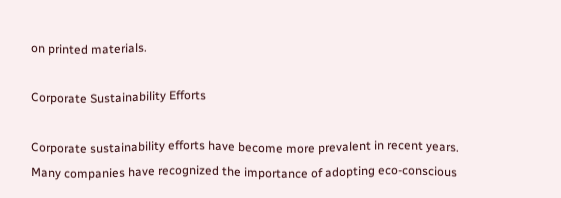on printed materials.

Corporate Sustainability Efforts

Corporate sustainability efforts have become more prevalent in recent years. Many companies have recognized the importance of adopting eco-conscious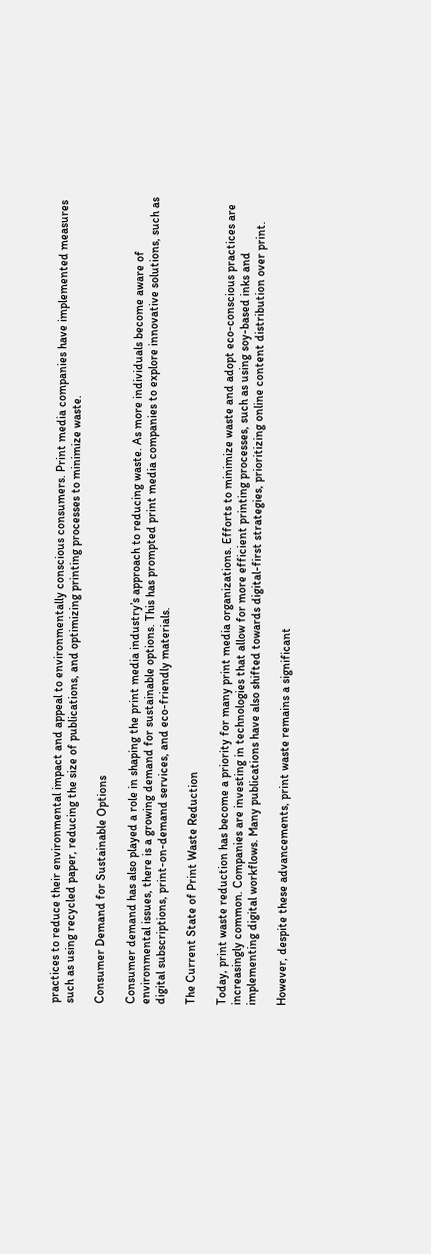practices to reduce their environmental impact and appeal to environmentally conscious consumers. Print media companies have implemented measures such as using recycled paper, reducing the size of publications, and optimizing printing processes to minimize waste.

Consumer Demand for Sustainable Options

Consumer demand has also played a role in shaping the print media industry’s approach to reducing waste. As more individuals become aware of environmental issues, there is a growing demand for sustainable options. This has prompted print media companies to explore innovative solutions, such as digital subscriptions, print-on-demand services, and eco-friendly materials.

The Current State of Print Waste Reduction

Today, print waste reduction has become a priority for many print media organizations. Efforts to minimize waste and adopt eco-conscious practices are increasingly common. Companies are investing in technologies that allow for more efficient printing processes, such as using soy-based inks and implementing digital workflows. Many publications have also shifted towards digital-first strategies, prioritizing online content distribution over print.

However, despite these advancements, print waste remains a significant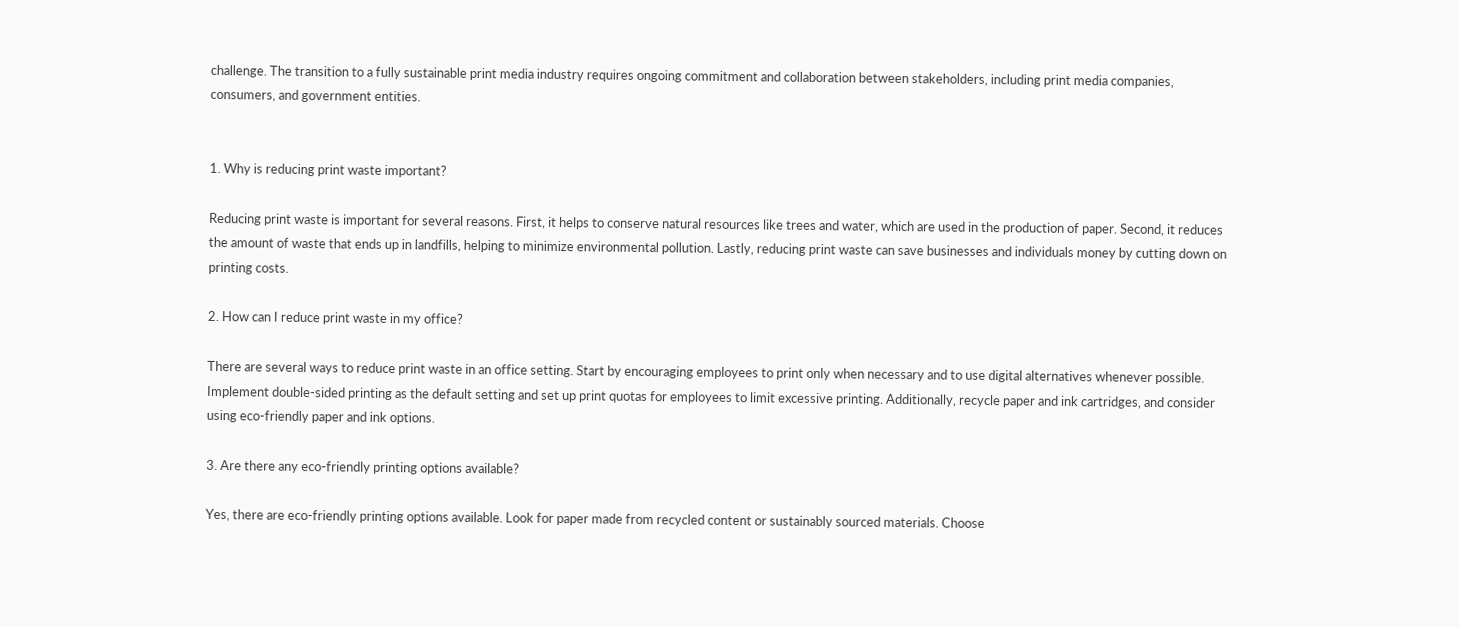challenge. The transition to a fully sustainable print media industry requires ongoing commitment and collaboration between stakeholders, including print media companies, consumers, and government entities.


1. Why is reducing print waste important?

Reducing print waste is important for several reasons. First, it helps to conserve natural resources like trees and water, which are used in the production of paper. Second, it reduces the amount of waste that ends up in landfills, helping to minimize environmental pollution. Lastly, reducing print waste can save businesses and individuals money by cutting down on printing costs.

2. How can I reduce print waste in my office?

There are several ways to reduce print waste in an office setting. Start by encouraging employees to print only when necessary and to use digital alternatives whenever possible. Implement double-sided printing as the default setting and set up print quotas for employees to limit excessive printing. Additionally, recycle paper and ink cartridges, and consider using eco-friendly paper and ink options.

3. Are there any eco-friendly printing options available?

Yes, there are eco-friendly printing options available. Look for paper made from recycled content or sustainably sourced materials. Choose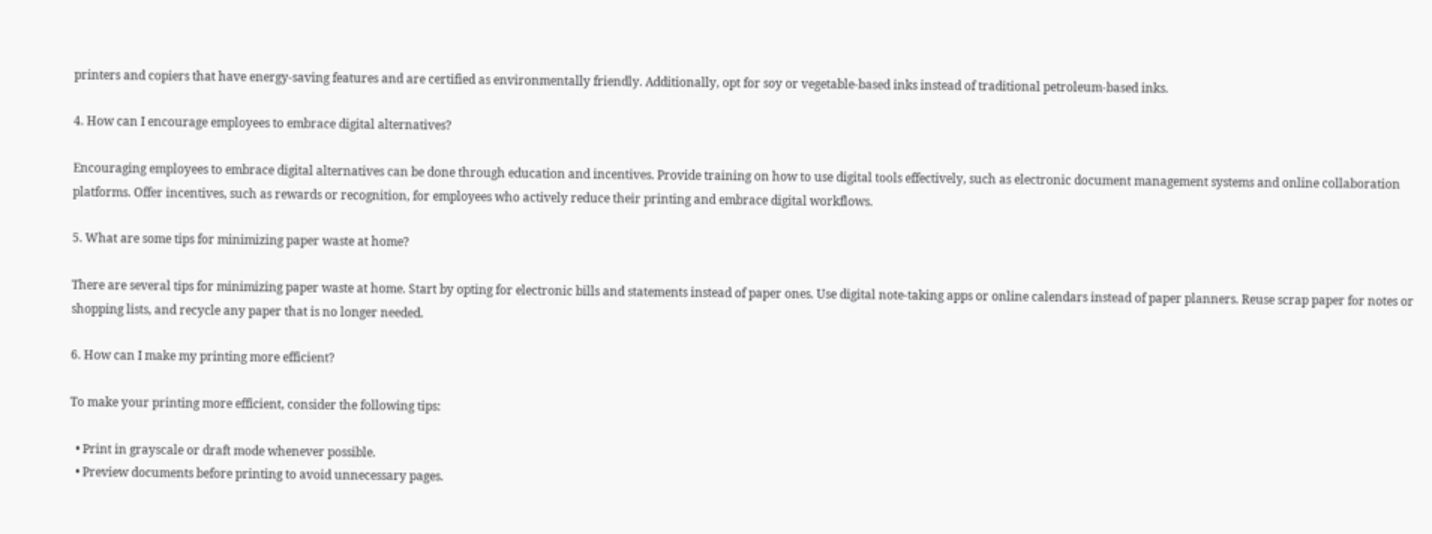printers and copiers that have energy-saving features and are certified as environmentally friendly. Additionally, opt for soy or vegetable-based inks instead of traditional petroleum-based inks.

4. How can I encourage employees to embrace digital alternatives?

Encouraging employees to embrace digital alternatives can be done through education and incentives. Provide training on how to use digital tools effectively, such as electronic document management systems and online collaboration platforms. Offer incentives, such as rewards or recognition, for employees who actively reduce their printing and embrace digital workflows.

5. What are some tips for minimizing paper waste at home?

There are several tips for minimizing paper waste at home. Start by opting for electronic bills and statements instead of paper ones. Use digital note-taking apps or online calendars instead of paper planners. Reuse scrap paper for notes or shopping lists, and recycle any paper that is no longer needed.

6. How can I make my printing more efficient?

To make your printing more efficient, consider the following tips:

  • Print in grayscale or draft mode whenever possible.
  • Preview documents before printing to avoid unnecessary pages.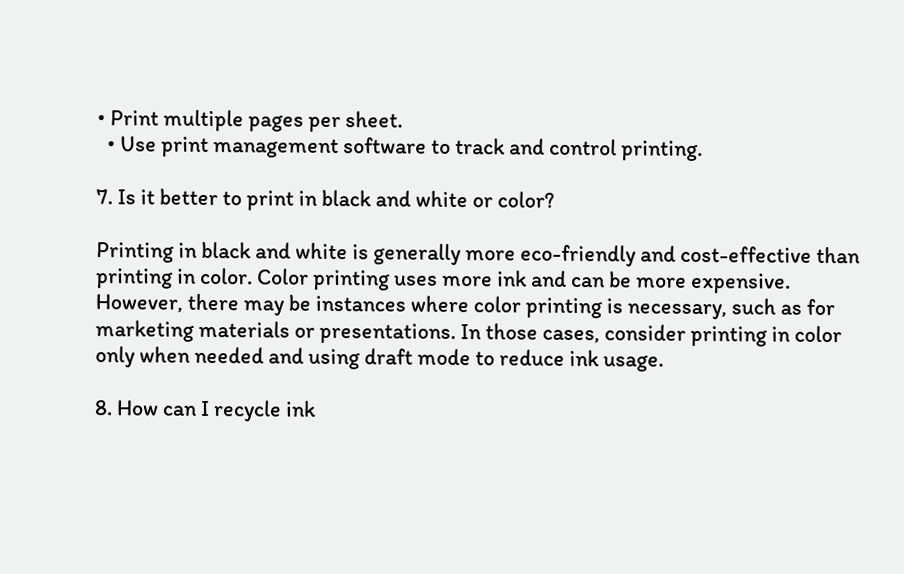• Print multiple pages per sheet.
  • Use print management software to track and control printing.

7. Is it better to print in black and white or color?

Printing in black and white is generally more eco-friendly and cost-effective than printing in color. Color printing uses more ink and can be more expensive. However, there may be instances where color printing is necessary, such as for marketing materials or presentations. In those cases, consider printing in color only when needed and using draft mode to reduce ink usage.

8. How can I recycle ink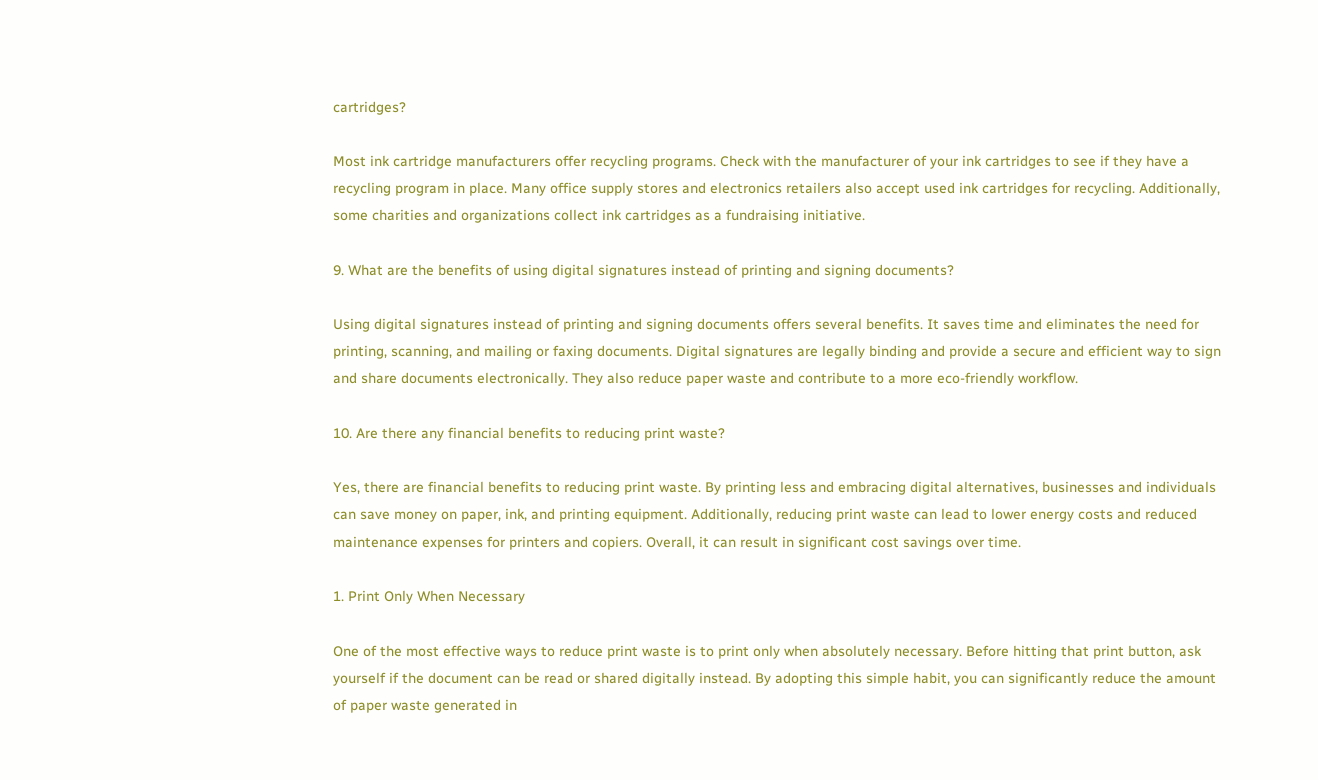cartridges?

Most ink cartridge manufacturers offer recycling programs. Check with the manufacturer of your ink cartridges to see if they have a recycling program in place. Many office supply stores and electronics retailers also accept used ink cartridges for recycling. Additionally, some charities and organizations collect ink cartridges as a fundraising initiative.

9. What are the benefits of using digital signatures instead of printing and signing documents?

Using digital signatures instead of printing and signing documents offers several benefits. It saves time and eliminates the need for printing, scanning, and mailing or faxing documents. Digital signatures are legally binding and provide a secure and efficient way to sign and share documents electronically. They also reduce paper waste and contribute to a more eco-friendly workflow.

10. Are there any financial benefits to reducing print waste?

Yes, there are financial benefits to reducing print waste. By printing less and embracing digital alternatives, businesses and individuals can save money on paper, ink, and printing equipment. Additionally, reducing print waste can lead to lower energy costs and reduced maintenance expenses for printers and copiers. Overall, it can result in significant cost savings over time.

1. Print Only When Necessary

One of the most effective ways to reduce print waste is to print only when absolutely necessary. Before hitting that print button, ask yourself if the document can be read or shared digitally instead. By adopting this simple habit, you can significantly reduce the amount of paper waste generated in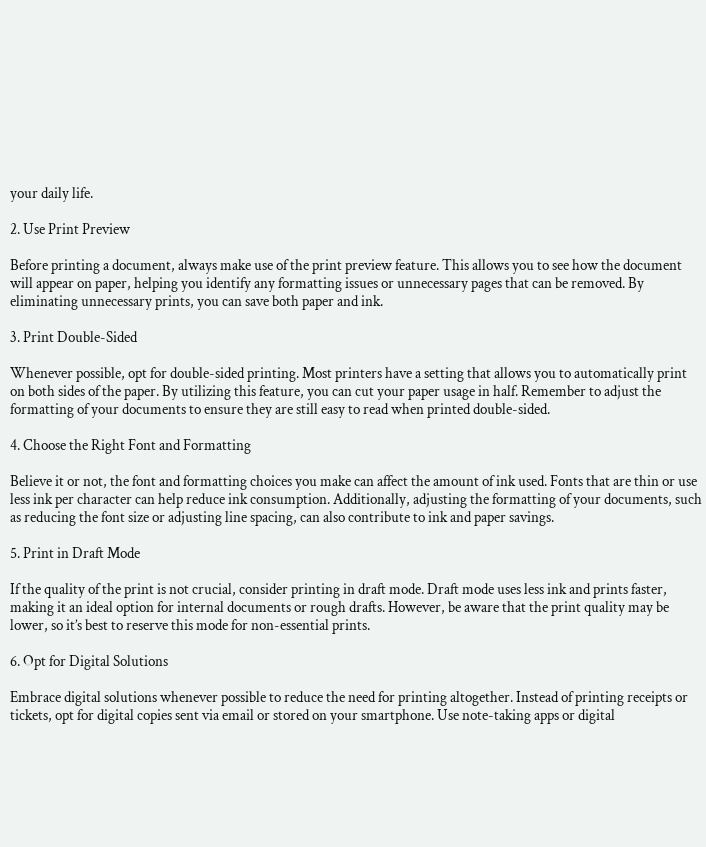your daily life.

2. Use Print Preview

Before printing a document, always make use of the print preview feature. This allows you to see how the document will appear on paper, helping you identify any formatting issues or unnecessary pages that can be removed. By eliminating unnecessary prints, you can save both paper and ink.

3. Print Double-Sided

Whenever possible, opt for double-sided printing. Most printers have a setting that allows you to automatically print on both sides of the paper. By utilizing this feature, you can cut your paper usage in half. Remember to adjust the formatting of your documents to ensure they are still easy to read when printed double-sided.

4. Choose the Right Font and Formatting

Believe it or not, the font and formatting choices you make can affect the amount of ink used. Fonts that are thin or use less ink per character can help reduce ink consumption. Additionally, adjusting the formatting of your documents, such as reducing the font size or adjusting line spacing, can also contribute to ink and paper savings.

5. Print in Draft Mode

If the quality of the print is not crucial, consider printing in draft mode. Draft mode uses less ink and prints faster, making it an ideal option for internal documents or rough drafts. However, be aware that the print quality may be lower, so it’s best to reserve this mode for non-essential prints.

6. Opt for Digital Solutions

Embrace digital solutions whenever possible to reduce the need for printing altogether. Instead of printing receipts or tickets, opt for digital copies sent via email or stored on your smartphone. Use note-taking apps or digital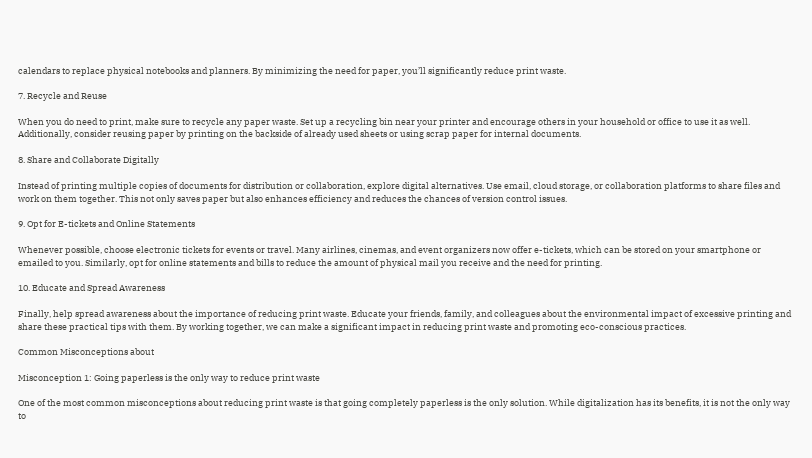calendars to replace physical notebooks and planners. By minimizing the need for paper, you’ll significantly reduce print waste.

7. Recycle and Reuse

When you do need to print, make sure to recycle any paper waste. Set up a recycling bin near your printer and encourage others in your household or office to use it as well. Additionally, consider reusing paper by printing on the backside of already used sheets or using scrap paper for internal documents.

8. Share and Collaborate Digitally

Instead of printing multiple copies of documents for distribution or collaboration, explore digital alternatives. Use email, cloud storage, or collaboration platforms to share files and work on them together. This not only saves paper but also enhances efficiency and reduces the chances of version control issues.

9. Opt for E-tickets and Online Statements

Whenever possible, choose electronic tickets for events or travel. Many airlines, cinemas, and event organizers now offer e-tickets, which can be stored on your smartphone or emailed to you. Similarly, opt for online statements and bills to reduce the amount of physical mail you receive and the need for printing.

10. Educate and Spread Awareness

Finally, help spread awareness about the importance of reducing print waste. Educate your friends, family, and colleagues about the environmental impact of excessive printing and share these practical tips with them. By working together, we can make a significant impact in reducing print waste and promoting eco-conscious practices.

Common Misconceptions about

Misconception 1: Going paperless is the only way to reduce print waste

One of the most common misconceptions about reducing print waste is that going completely paperless is the only solution. While digitalization has its benefits, it is not the only way to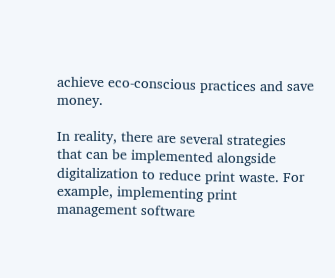achieve eco-conscious practices and save money.

In reality, there are several strategies that can be implemented alongside digitalization to reduce print waste. For example, implementing print management software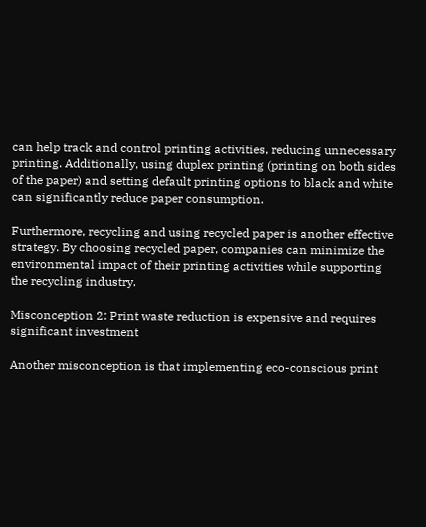can help track and control printing activities, reducing unnecessary printing. Additionally, using duplex printing (printing on both sides of the paper) and setting default printing options to black and white can significantly reduce paper consumption.

Furthermore, recycling and using recycled paper is another effective strategy. By choosing recycled paper, companies can minimize the environmental impact of their printing activities while supporting the recycling industry.

Misconception 2: Print waste reduction is expensive and requires significant investment

Another misconception is that implementing eco-conscious print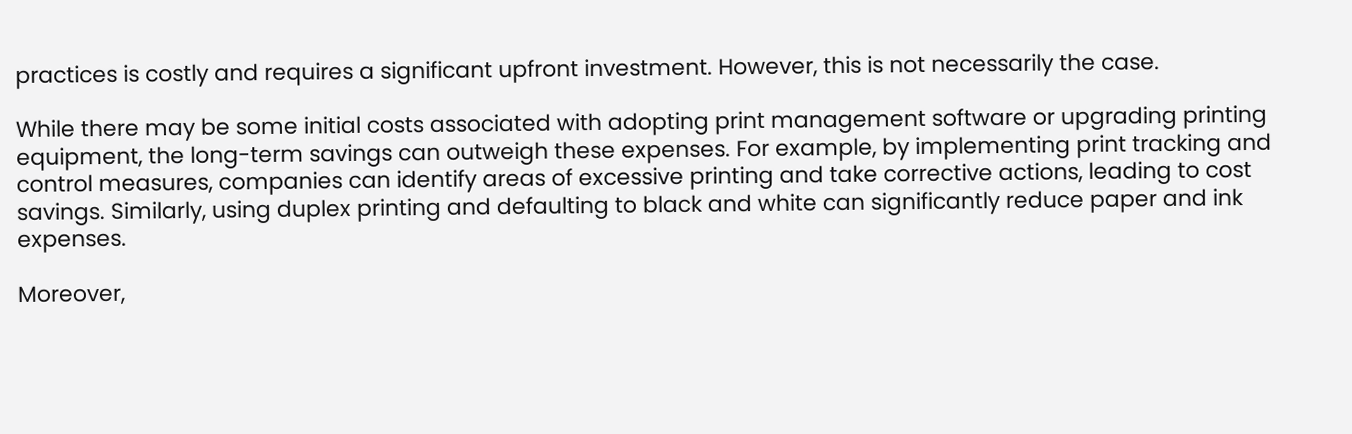practices is costly and requires a significant upfront investment. However, this is not necessarily the case.

While there may be some initial costs associated with adopting print management software or upgrading printing equipment, the long-term savings can outweigh these expenses. For example, by implementing print tracking and control measures, companies can identify areas of excessive printing and take corrective actions, leading to cost savings. Similarly, using duplex printing and defaulting to black and white can significantly reduce paper and ink expenses.

Moreover,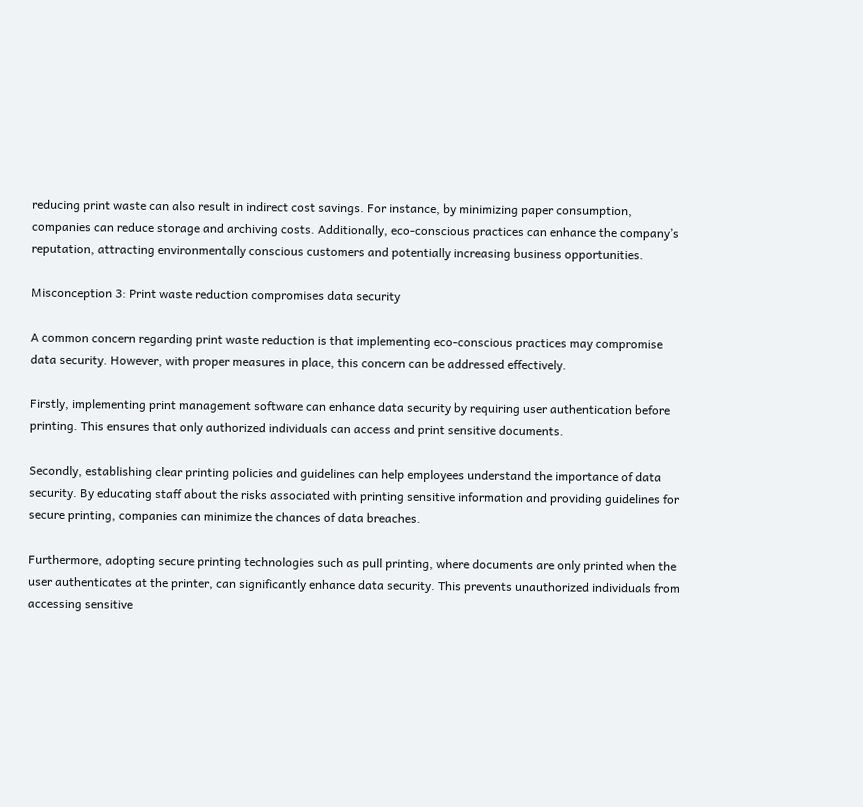reducing print waste can also result in indirect cost savings. For instance, by minimizing paper consumption, companies can reduce storage and archiving costs. Additionally, eco-conscious practices can enhance the company’s reputation, attracting environmentally conscious customers and potentially increasing business opportunities.

Misconception 3: Print waste reduction compromises data security

A common concern regarding print waste reduction is that implementing eco-conscious practices may compromise data security. However, with proper measures in place, this concern can be addressed effectively.

Firstly, implementing print management software can enhance data security by requiring user authentication before printing. This ensures that only authorized individuals can access and print sensitive documents.

Secondly, establishing clear printing policies and guidelines can help employees understand the importance of data security. By educating staff about the risks associated with printing sensitive information and providing guidelines for secure printing, companies can minimize the chances of data breaches.

Furthermore, adopting secure printing technologies such as pull printing, where documents are only printed when the user authenticates at the printer, can significantly enhance data security. This prevents unauthorized individuals from accessing sensitive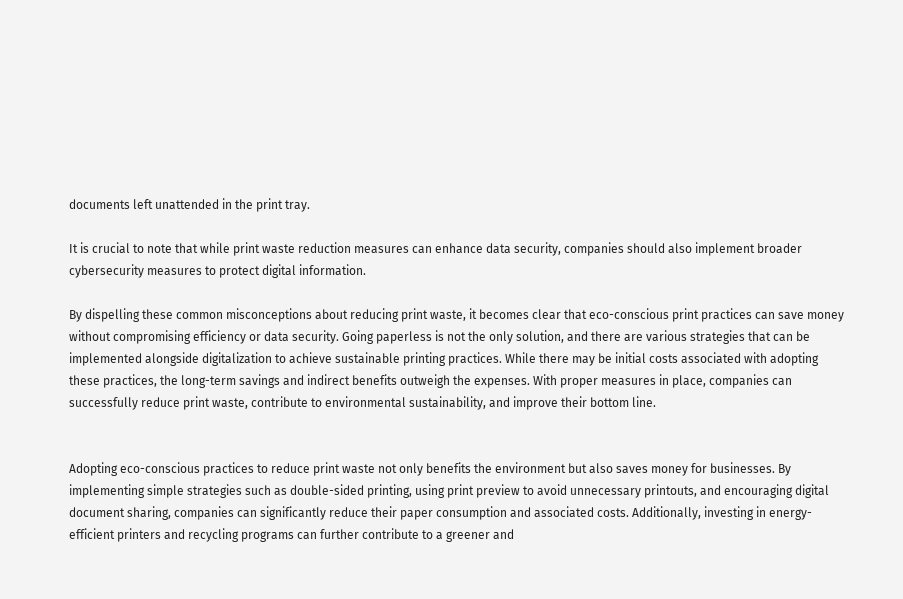documents left unattended in the print tray.

It is crucial to note that while print waste reduction measures can enhance data security, companies should also implement broader cybersecurity measures to protect digital information.

By dispelling these common misconceptions about reducing print waste, it becomes clear that eco-conscious print practices can save money without compromising efficiency or data security. Going paperless is not the only solution, and there are various strategies that can be implemented alongside digitalization to achieve sustainable printing practices. While there may be initial costs associated with adopting these practices, the long-term savings and indirect benefits outweigh the expenses. With proper measures in place, companies can successfully reduce print waste, contribute to environmental sustainability, and improve their bottom line.


Adopting eco-conscious practices to reduce print waste not only benefits the environment but also saves money for businesses. By implementing simple strategies such as double-sided printing, using print preview to avoid unnecessary printouts, and encouraging digital document sharing, companies can significantly reduce their paper consumption and associated costs. Additionally, investing in energy-efficient printers and recycling programs can further contribute to a greener and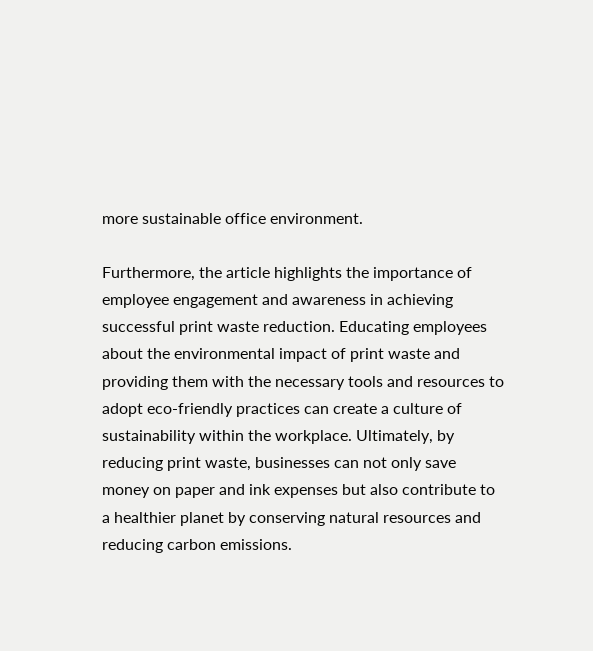more sustainable office environment.

Furthermore, the article highlights the importance of employee engagement and awareness in achieving successful print waste reduction. Educating employees about the environmental impact of print waste and providing them with the necessary tools and resources to adopt eco-friendly practices can create a culture of sustainability within the workplace. Ultimately, by reducing print waste, businesses can not only save money on paper and ink expenses but also contribute to a healthier planet by conserving natural resources and reducing carbon emissions.